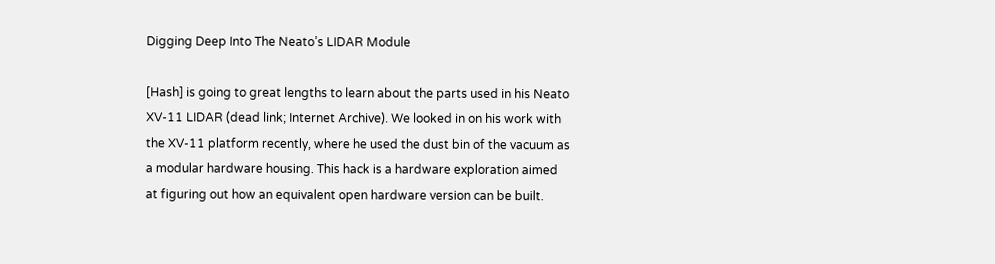Digging Deep Into The Neato’s LIDAR Module

[Hash] is going to great lengths to learn about the parts used in his Neato XV-11 LIDAR (dead link; Internet Archive). We looked in on his work with the XV-11 platform recently, where he used the dust bin of the vacuum as a modular hardware housing. This hack is a hardware exploration aimed at figuring out how an equivalent open hardware version can be built.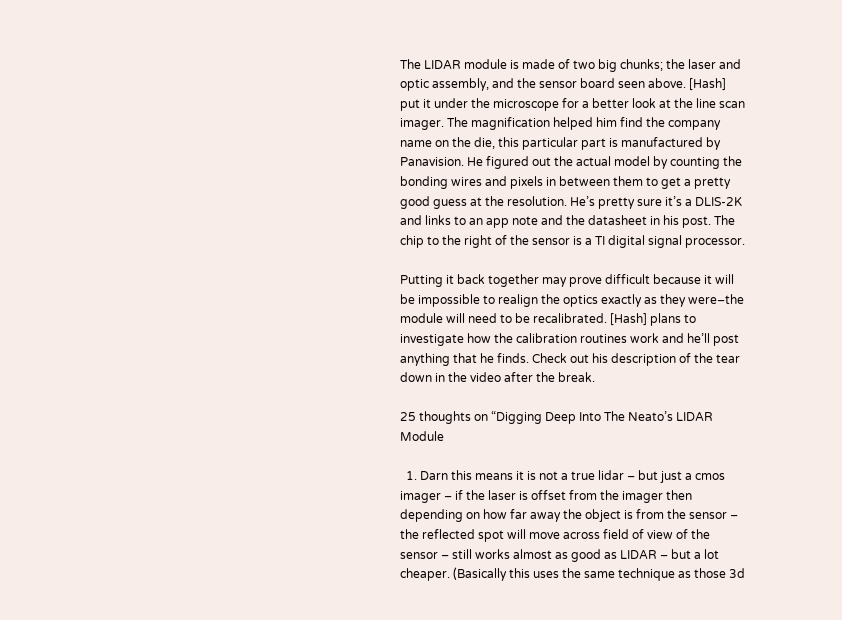The LIDAR module is made of two big chunks; the laser and optic assembly, and the sensor board seen above. [Hash] put it under the microscope for a better look at the line scan imager. The magnification helped him find the company name on the die, this particular part is manufactured by Panavision. He figured out the actual model by counting the bonding wires and pixels in between them to get a pretty good guess at the resolution. He’s pretty sure it’s a DLIS-2K and links to an app note and the datasheet in his post. The chip to the right of the sensor is a TI digital signal processor.

Putting it back together may prove difficult because it will be impossible to realign the optics exactly as they were–the module will need to be recalibrated. [Hash] plans to investigate how the calibration routines work and he’ll post anything that he finds. Check out his description of the tear down in the video after the break.

25 thoughts on “Digging Deep Into The Neato’s LIDAR Module

  1. Darn this means it is not a true lidar – but just a cmos imager – if the laser is offset from the imager then depending on how far away the object is from the sensor – the reflected spot will move across field of view of the sensor – still works almost as good as LIDAR – but a lot cheaper. (Basically this uses the same technique as those 3d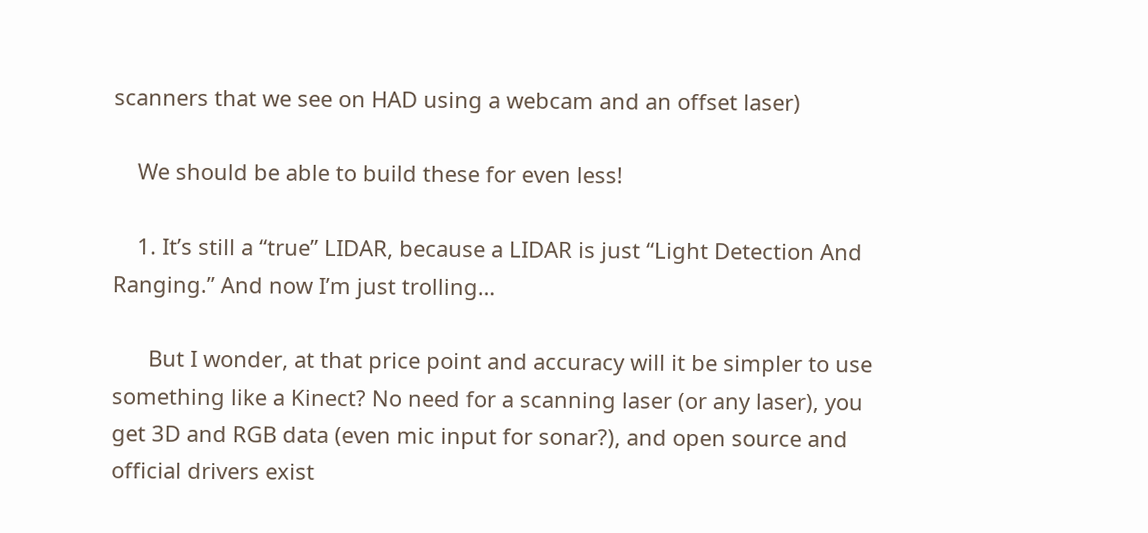scanners that we see on HAD using a webcam and an offset laser)

    We should be able to build these for even less!

    1. It’s still a “true” LIDAR, because a LIDAR is just “Light Detection And Ranging.” And now I’m just trolling…

      But I wonder, at that price point and accuracy will it be simpler to use something like a Kinect? No need for a scanning laser (or any laser), you get 3D and RGB data (even mic input for sonar?), and open source and official drivers exist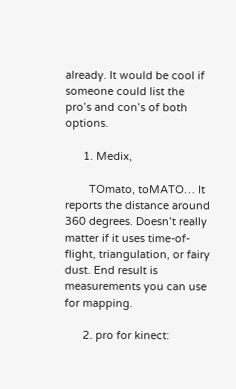already. It would be cool if someone could list the pro’s and con’s of both options.

      1. Medix,

        TOmato, toMATO… It reports the distance around 360 degrees. Doesn’t really matter if it uses time-of-flight, triangulation, or fairy dust. End result is measurements you can use for mapping.

      2. pro for kinect: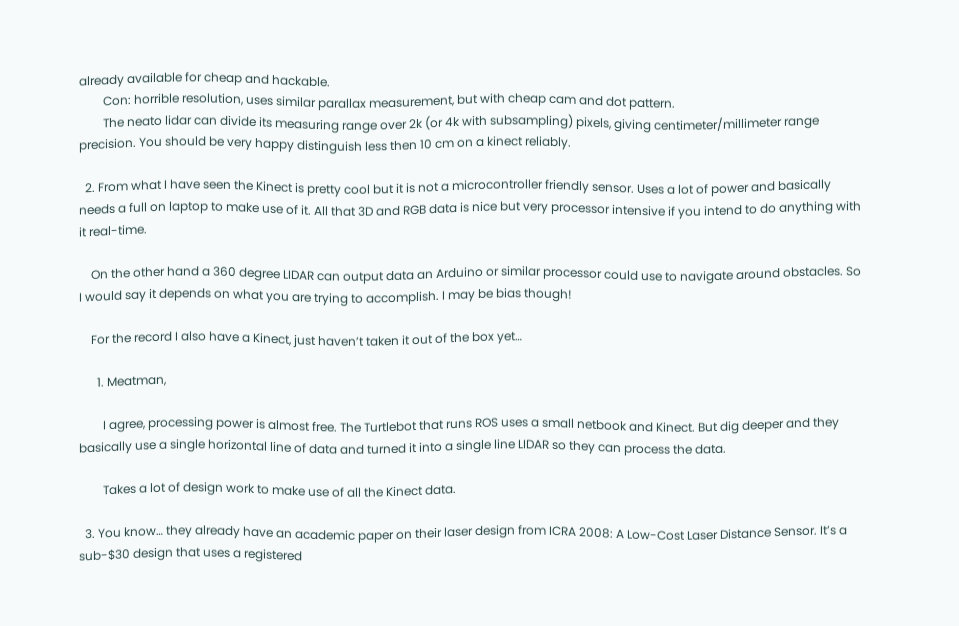already available for cheap and hackable.
        Con: horrible resolution, uses similar parallax measurement, but with cheap cam and dot pattern.
        The neato lidar can divide its measuring range over 2k (or 4k with subsampling) pixels, giving centimeter/millimeter range precision. You should be very happy distinguish less then 10 cm on a kinect reliably.

  2. From what I have seen the Kinect is pretty cool but it is not a microcontroller friendly sensor. Uses a lot of power and basically needs a full on laptop to make use of it. All that 3D and RGB data is nice but very processor intensive if you intend to do anything with it real-time.

    On the other hand a 360 degree LIDAR can output data an Arduino or similar processor could use to navigate around obstacles. So I would say it depends on what you are trying to accomplish. I may be bias though!

    For the record I also have a Kinect, just haven’t taken it out of the box yet…

      1. Meatman,

        I agree, processing power is almost free. The Turtlebot that runs ROS uses a small netbook and Kinect. But dig deeper and they basically use a single horizontal line of data and turned it into a single line LIDAR so they can process the data.

        Takes a lot of design work to make use of all the Kinect data.

  3. You know… they already have an academic paper on their laser design from ICRA 2008: A Low-Cost Laser Distance Sensor. It’s a sub-$30 design that uses a registered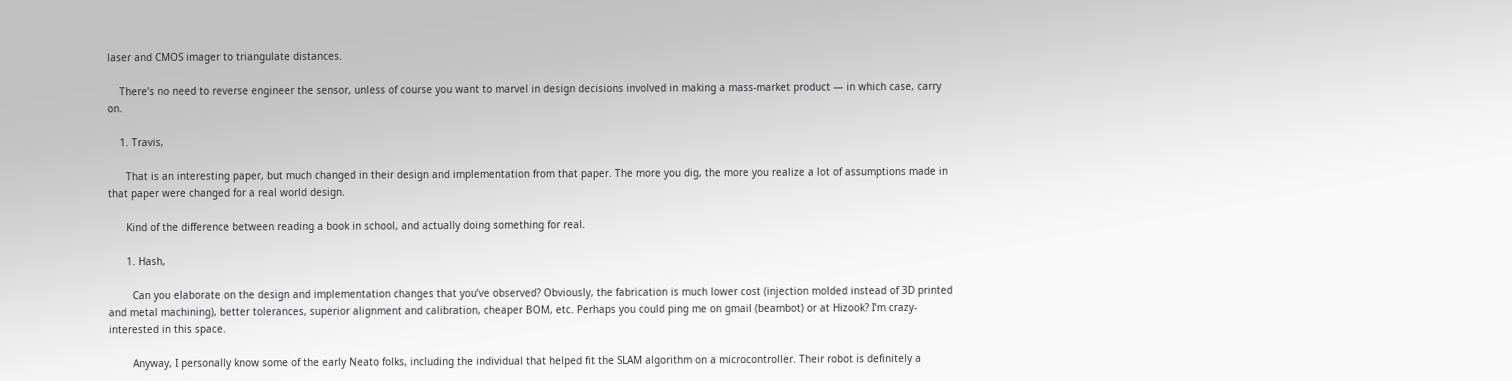laser and CMOS imager to triangulate distances.

    There’s no need to reverse engineer the sensor, unless of course you want to marvel in design decisions involved in making a mass-market product — in which case, carry on.

    1. Travis,

      That is an interesting paper, but much changed in their design and implementation from that paper. The more you dig, the more you realize a lot of assumptions made in that paper were changed for a real world design.

      Kind of the difference between reading a book in school, and actually doing something for real.

      1. Hash,

        Can you elaborate on the design and implementation changes that you’ve observed? Obviously, the fabrication is much lower cost (injection molded instead of 3D printed and metal machining), better tolerances, superior alignment and calibration, cheaper BOM, etc. Perhaps you could ping me on gmail (beambot) or at Hizook? I’m crazy-interested in this space.

        Anyway, I personally know some of the early Neato folks, including the individual that helped fit the SLAM algorithm on a microcontroller. Their robot is definitely a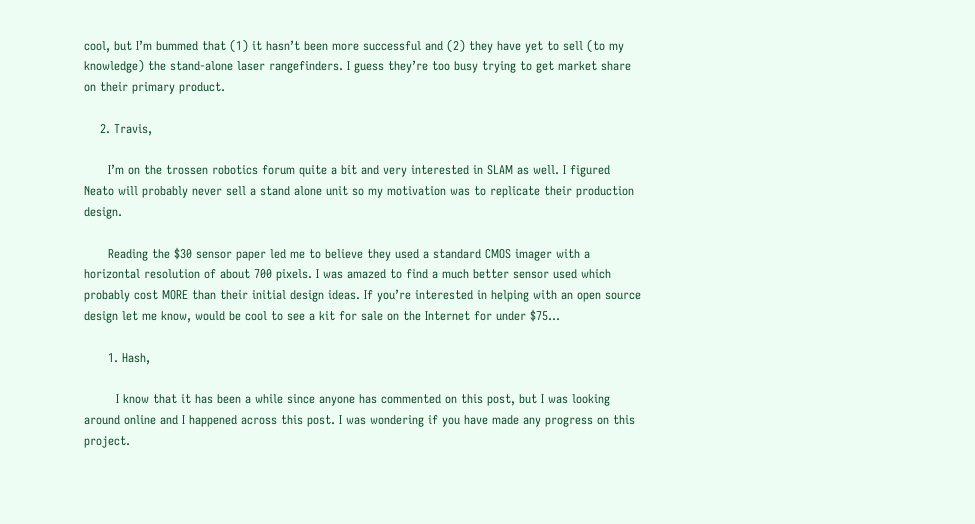cool, but I’m bummed that (1) it hasn’t been more successful and (2) they have yet to sell (to my knowledge) the stand-alone laser rangefinders. I guess they’re too busy trying to get market share on their primary product.

    2. Travis,

      I’m on the trossen robotics forum quite a bit and very interested in SLAM as well. I figured Neato will probably never sell a stand alone unit so my motivation was to replicate their production design.

      Reading the $30 sensor paper led me to believe they used a standard CMOS imager with a horizontal resolution of about 700 pixels. I was amazed to find a much better sensor used which probably cost MORE than their initial design ideas. If you’re interested in helping with an open source design let me know, would be cool to see a kit for sale on the Internet for under $75…

      1. Hash,

        I know that it has been a while since anyone has commented on this post, but I was looking around online and I happened across this post. I was wondering if you have made any progress on this project.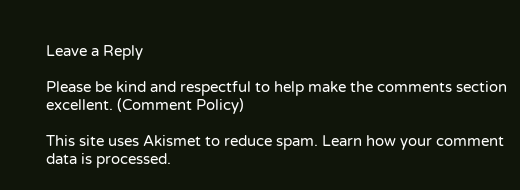Leave a Reply

Please be kind and respectful to help make the comments section excellent. (Comment Policy)

This site uses Akismet to reduce spam. Learn how your comment data is processed.